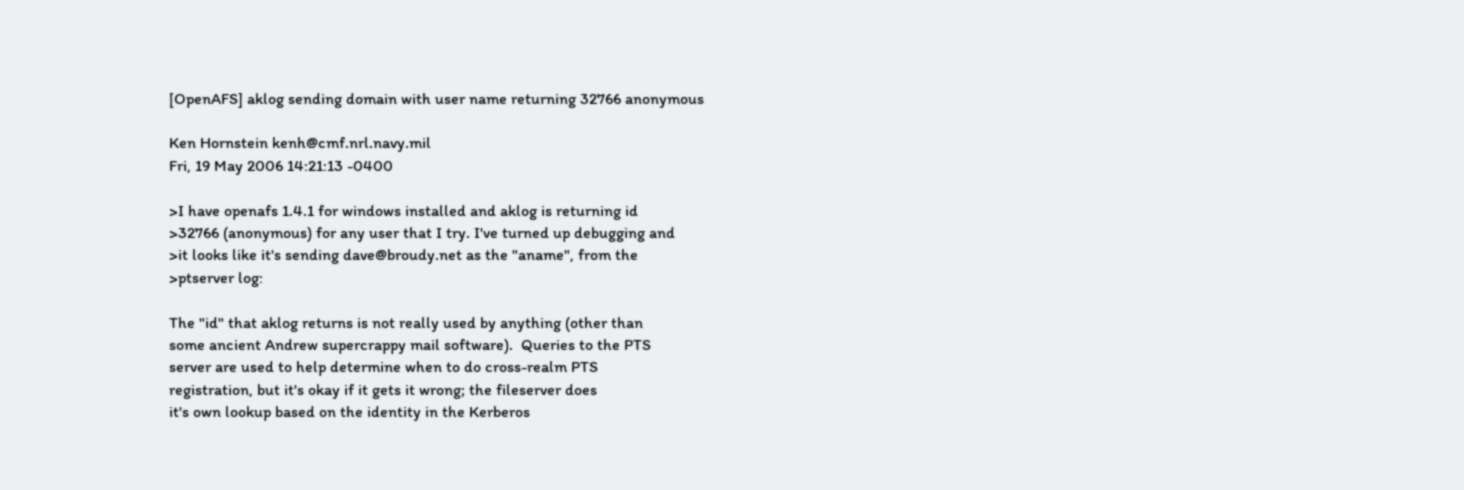[OpenAFS] aklog sending domain with user name returning 32766 anonymous

Ken Hornstein kenh@cmf.nrl.navy.mil
Fri, 19 May 2006 14:21:13 -0400

>I have openafs 1.4.1 for windows installed and aklog is returning id
>32766 (anonymous) for any user that I try. I've turned up debugging and
>it looks like it's sending dave@broudy.net as the "aname", from the
>ptserver log:

The "id" that aklog returns is not really used by anything (other than
some ancient Andrew supercrappy mail software).  Queries to the PTS
server are used to help determine when to do cross-realm PTS
registration, but it's okay if it gets it wrong; the fileserver does
it's own lookup based on the identity in the Kerberos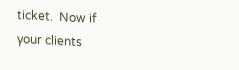ticket.  Now if
your clients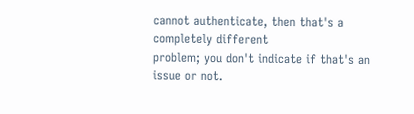cannot authenticate, then that's a completely different
problem; you don't indicate if that's an issue or not.